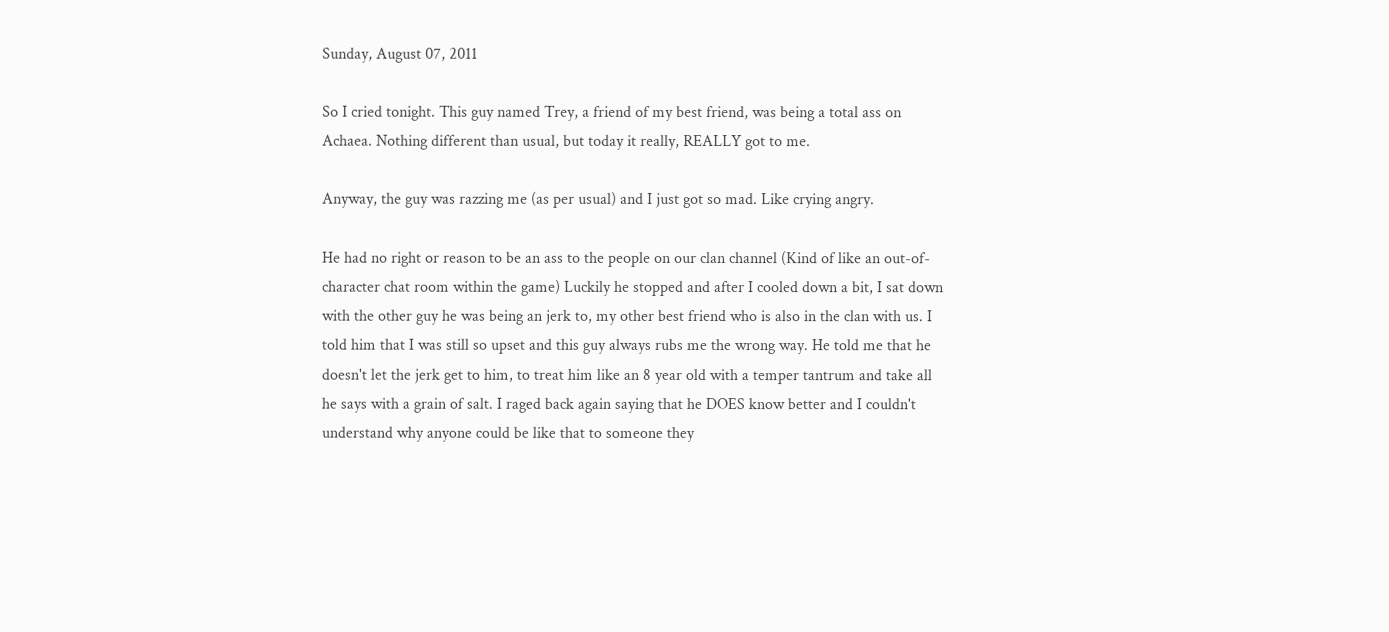Sunday, August 07, 2011

So I cried tonight. This guy named Trey, a friend of my best friend, was being a total ass on Achaea. Nothing different than usual, but today it really, REALLY got to me.

Anyway, the guy was razzing me (as per usual) and I just got so mad. Like crying angry.

He had no right or reason to be an ass to the people on our clan channel (Kind of like an out-of-character chat room within the game) Luckily he stopped and after I cooled down a bit, I sat down with the other guy he was being an jerk to, my other best friend who is also in the clan with us. I told him that I was still so upset and this guy always rubs me the wrong way. He told me that he doesn't let the jerk get to him, to treat him like an 8 year old with a temper tantrum and take all he says with a grain of salt. I raged back again saying that he DOES know better and I couldn't understand why anyone could be like that to someone they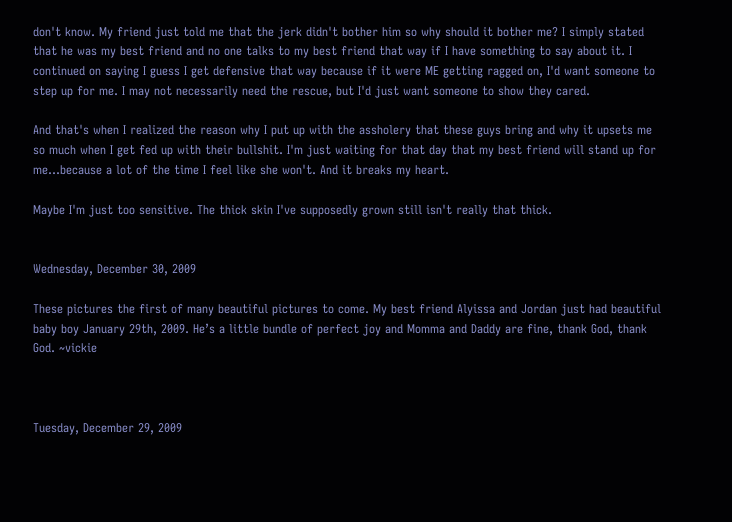don't know. My friend just told me that the jerk didn't bother him so why should it bother me? I simply stated that he was my best friend and no one talks to my best friend that way if I have something to say about it. I continued on saying I guess I get defensive that way because if it were ME getting ragged on, I'd want someone to step up for me. I may not necessarily need the rescue, but I'd just want someone to show they cared.

And that's when I realized the reason why I put up with the assholery that these guys bring and why it upsets me so much when I get fed up with their bullshit. I'm just waiting for that day that my best friend will stand up for me...because a lot of the time I feel like she won't. And it breaks my heart.

Maybe I'm just too sensitive. The thick skin I've supposedly grown still isn't really that thick.


Wednesday, December 30, 2009

These pictures the first of many beautiful pictures to come. My best friend Alyissa and Jordan just had beautiful baby boy January 29th, 2009. He’s a little bundle of perfect joy and Momma and Daddy are fine, thank God, thank God. ~vickie



Tuesday, December 29, 2009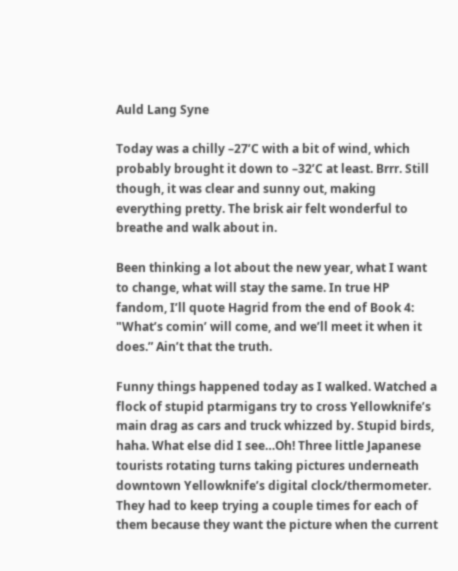Auld Lang Syne

Today was a chilly –27’C with a bit of wind, which probably brought it down to –32’C at least. Brrr. Still though, it was clear and sunny out, making everything pretty. The brisk air felt wonderful to breathe and walk about in.

Been thinking a lot about the new year, what I want to change, what will stay the same. In true HP fandom, I’ll quote Hagrid from the end of Book 4: "What’s comin’ will come, and we’ll meet it when it does.” Ain’t that the truth.

Funny things happened today as I walked. Watched a flock of stupid ptarmigans try to cross Yellowknife’s main drag as cars and truck whizzed by. Stupid birds, haha. What else did I see…Oh! Three little Japanese tourists rotating turns taking pictures underneath downtown Yellowknife’s digital clock/thermometer. They had to keep trying a couple times for each of them because they want the picture when the current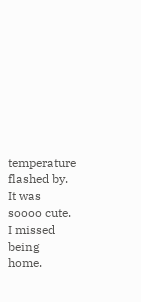temperature flashed by. It was soooo cute. I missed being home.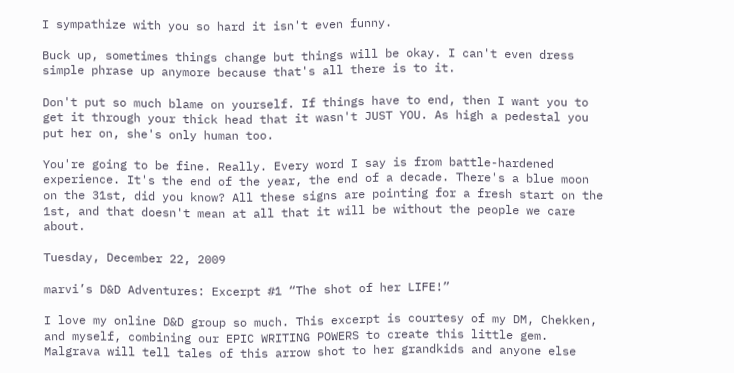I sympathize with you so hard it isn't even funny.

Buck up, sometimes things change but things will be okay. I can't even dress simple phrase up anymore because that's all there is to it.

Don't put so much blame on yourself. If things have to end, then I want you to get it through your thick head that it wasn't JUST YOU. As high a pedestal you put her on, she's only human too.

You're going to be fine. Really. Every word I say is from battle-hardened experience. It's the end of the year, the end of a decade. There's a blue moon on the 31st, did you know? All these signs are pointing for a fresh start on the 1st, and that doesn't mean at all that it will be without the people we care about.

Tuesday, December 22, 2009

marvi’s D&D Adventures: Excerpt #1 “The shot of her LIFE!”

I love my online D&D group so much. This excerpt is courtesy of my DM, Chekken, and myself, combining our EPIC WRITING POWERS to create this little gem. Malgrava will tell tales of this arrow shot to her grandkids and anyone else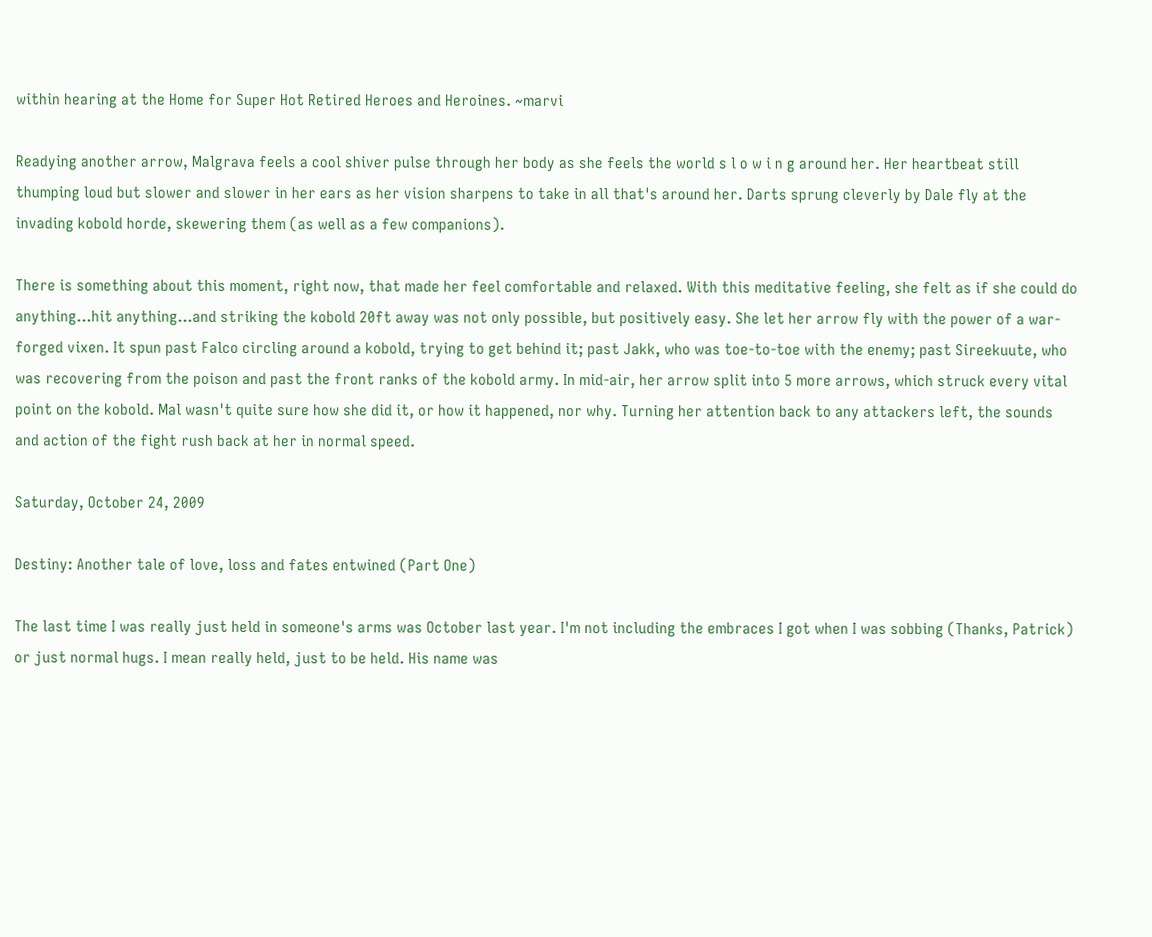within hearing at the Home for Super Hot Retired Heroes and Heroines. ~marvi

Readying another arrow, Malgrava feels a cool shiver pulse through her body as she feels the world s l o w i n g around her. Her heartbeat still thumping loud but slower and slower in her ears as her vision sharpens to take in all that's around her. Darts sprung cleverly by Dale fly at the invading kobold horde, skewering them (as well as a few companions).

There is something about this moment, right now, that made her feel comfortable and relaxed. With this meditative feeling, she felt as if she could do anything...hit anything...and striking the kobold 20ft away was not only possible, but positively easy. She let her arrow fly with the power of a war-forged vixen. It spun past Falco circling around a kobold, trying to get behind it; past Jakk, who was toe-to-toe with the enemy; past Sireekuute, who was recovering from the poison and past the front ranks of the kobold army. In mid-air, her arrow split into 5 more arrows, which struck every vital point on the kobold. Mal wasn't quite sure how she did it, or how it happened, nor why. Turning her attention back to any attackers left, the sounds and action of the fight rush back at her in normal speed.

Saturday, October 24, 2009

Destiny: Another tale of love, loss and fates entwined (Part One)

The last time I was really just held in someone's arms was October last year. I'm not including the embraces I got when I was sobbing (Thanks, Patrick) or just normal hugs. I mean really held, just to be held. His name was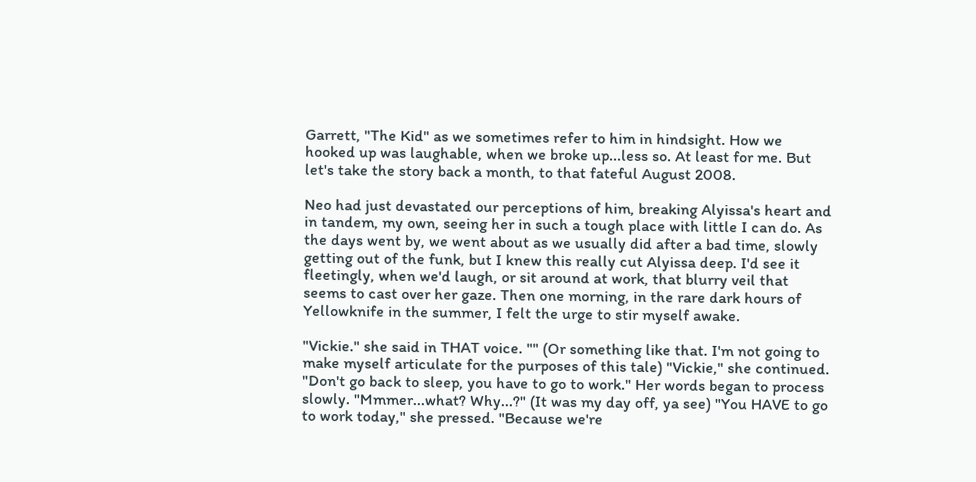Garrett, "The Kid" as we sometimes refer to him in hindsight. How we hooked up was laughable, when we broke up...less so. At least for me. But let's take the story back a month, to that fateful August 2008.

Neo had just devastated our perceptions of him, breaking Alyissa's heart and in tandem, my own, seeing her in such a tough place with little I can do. As the days went by, we went about as we usually did after a bad time, slowly getting out of the funk, but I knew this really cut Alyissa deep. I'd see it fleetingly, when we'd laugh, or sit around at work, that blurry veil that seems to cast over her gaze. Then one morning, in the rare dark hours of Yellowknife in the summer, I felt the urge to stir myself awake.

"Vickie." she said in THAT voice. "" (Or something like that. I'm not going to make myself articulate for the purposes of this tale) "Vickie," she continued. "Don't go back to sleep, you have to go to work." Her words began to process slowly. "Mmmer...what? Why...?" (It was my day off, ya see) "You HAVE to go to work today," she pressed. "Because we're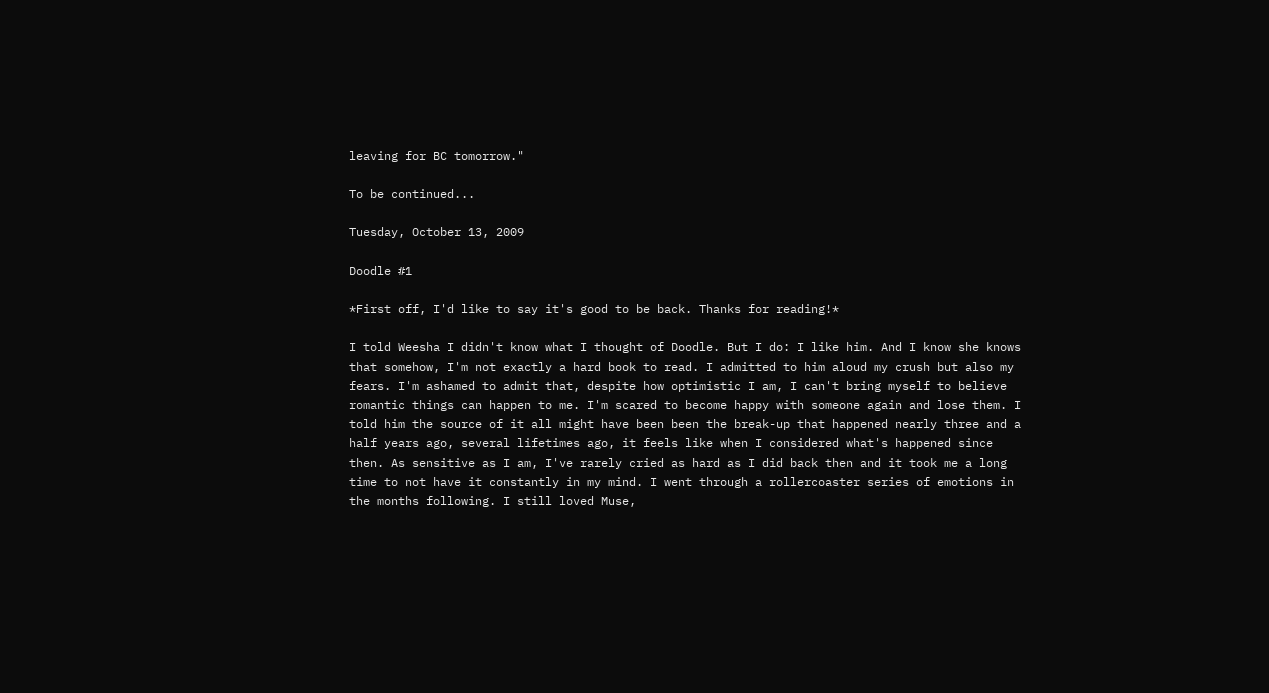leaving for BC tomorrow."

To be continued...

Tuesday, October 13, 2009

Doodle #1

*First off, I'd like to say it's good to be back. Thanks for reading!*

I told Weesha I didn't know what I thought of Doodle. But I do: I like him. And I know she knows that somehow, I'm not exactly a hard book to read. I admitted to him aloud my crush but also my fears. I'm ashamed to admit that, despite how optimistic I am, I can't bring myself to believe romantic things can happen to me. I'm scared to become happy with someone again and lose them. I told him the source of it all might have been been the break-up that happened nearly three and a half years ago, several lifetimes ago, it feels like when I considered what's happened since then. As sensitive as I am, I've rarely cried as hard as I did back then and it took me a long time to not have it constantly in my mind. I went through a rollercoaster series of emotions in the months following. I still loved Muse,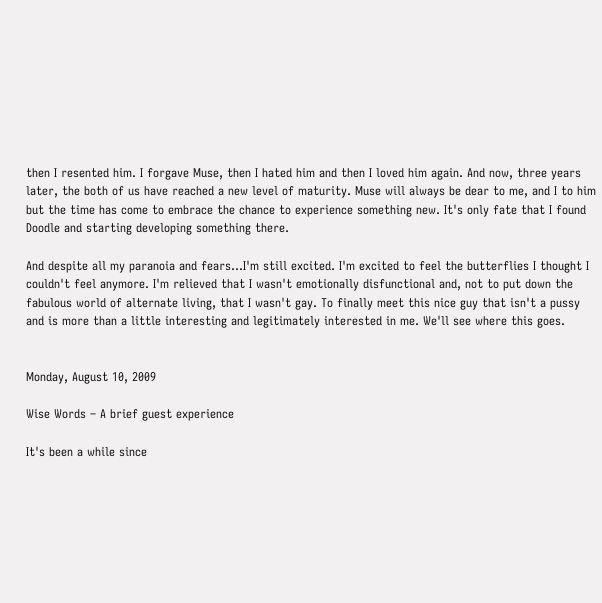then I resented him. I forgave Muse, then I hated him and then I loved him again. And now, three years later, the both of us have reached a new level of maturity. Muse will always be dear to me, and I to him but the time has come to embrace the chance to experience something new. It's only fate that I found Doodle and starting developing something there.

And despite all my paranoia and fears...I'm still excited. I'm excited to feel the butterflies I thought I couldn't feel anymore. I'm relieved that I wasn't emotionally disfunctional and, not to put down the fabulous world of alternate living, that I wasn't gay. To finally meet this nice guy that isn't a pussy and is more than a little interesting and legitimately interested in me. We'll see where this goes.


Monday, August 10, 2009

Wise Words – A brief guest experience

It's been a while since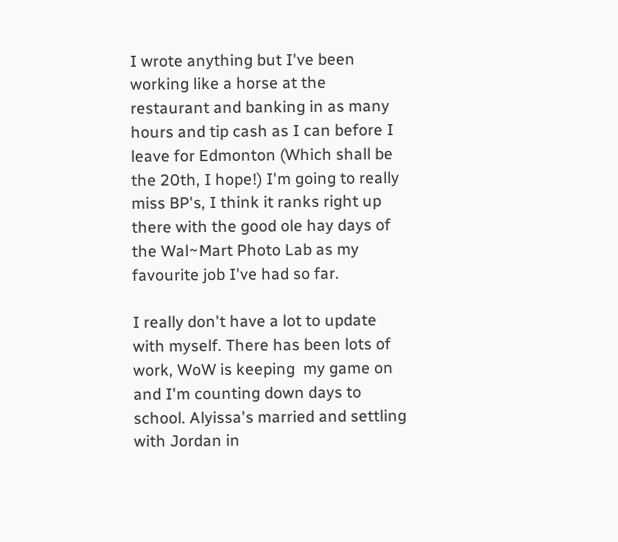I wrote anything but I've been working like a horse at the restaurant and banking in as many hours and tip cash as I can before I leave for Edmonton (Which shall be the 20th, I hope!) I'm going to really miss BP's, I think it ranks right up there with the good ole hay days of the Wal~Mart Photo Lab as my favourite job I've had so far.

I really don't have a lot to update with myself. There has been lots of work, WoW is keeping  my game on and I'm counting down days to school. Alyissa's married and settling with Jordan in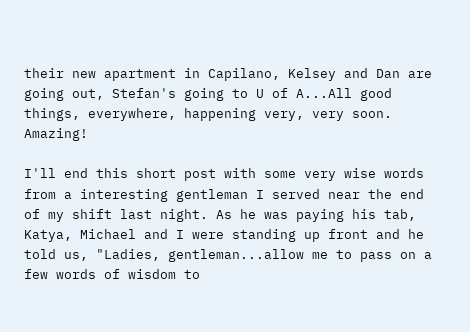their new apartment in Capilano, Kelsey and Dan are going out, Stefan's going to U of A...All good things, everywhere, happening very, very soon. Amazing!

I'll end this short post with some very wise words from a interesting gentleman I served near the end of my shift last night. As he was paying his tab, Katya, Michael and I were standing up front and he told us, "Ladies, gentleman...allow me to pass on a few words of wisdom to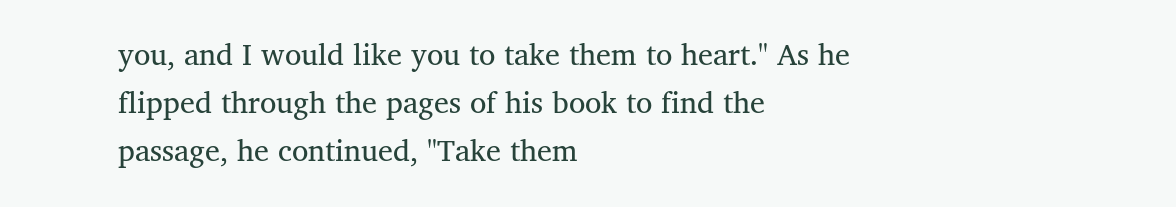you, and I would like you to take them to heart." As he flipped through the pages of his book to find the passage, he continued, "Take them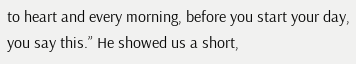to heart and every morning, before you start your day, you say this.” He showed us a short,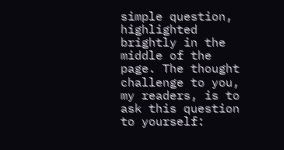simple question, highlighted brightly in the middle of the page. The thought challenge to you, my readers, is to ask this question to yourself: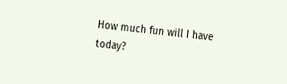How much fun will I have today?